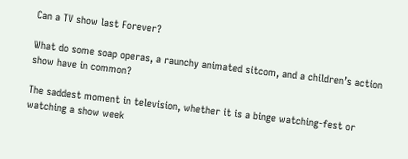Can a TV show last Forever?

What do some soap operas, a raunchy animated sitcom, and a children’s action show have in common?

The saddest moment in television, whether it is a binge watching-fest or watching a show week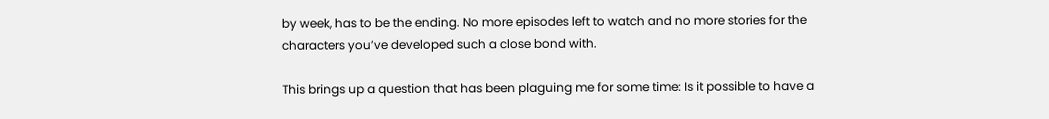by week, has to be the ending. No more episodes left to watch and no more stories for the characters you’ve developed such a close bond with.

This brings up a question that has been plaguing me for some time: Is it possible to have a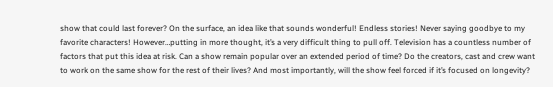show that could last forever? On the surface, an idea like that sounds wonderful! Endless stories! Never saying goodbye to my favorite characters! However…putting in more thought, it’s a very difficult thing to pull off. Television has a countless number of factors that put this idea at risk. Can a show remain popular over an extended period of time? Do the creators, cast and crew want to work on the same show for the rest of their lives? And most importantly, will the show feel forced if it’s focused on longevity?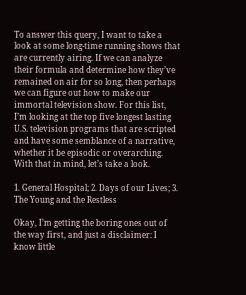To answer this query, I want to take a look at some long-time running shows that are currently airing. If we can analyze their formula and determine how they’ve remained on air for so long, then perhaps we can figure out how to make our immortal television show. For this list, I’m looking at the top five longest lasting U.S. television programs that are scripted and have some semblance of a narrative, whether it be episodic or overarching. With that in mind, let’s take a look.

1. General Hospital; 2. Days of our Lives; 3. The Young and the Restless

Okay, I’m getting the boring ones out of the way first, and just a disclaimer: I know little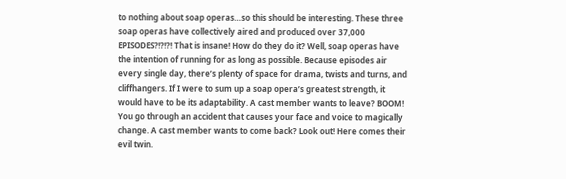to nothing about soap operas…so this should be interesting. These three soap operas have collectively aired and produced over 37,000 EPISODES?!?!?! That is insane! How do they do it? Well, soap operas have the intention of running for as long as possible. Because episodes air every single day, there’s plenty of space for drama, twists and turns, and cliffhangers. If I were to sum up a soap opera’s greatest strength, it would have to be its adaptability. A cast member wants to leave? BOOM! You go through an accident that causes your face and voice to magically change. A cast member wants to come back? Look out! Here comes their evil twin.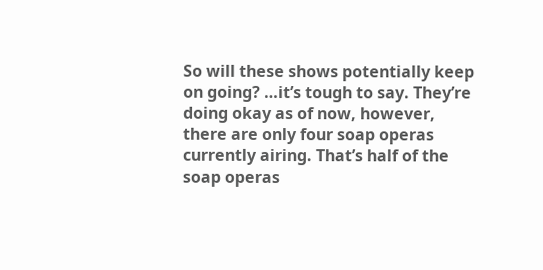So will these shows potentially keep on going? …it’s tough to say. They’re doing okay as of now, however, there are only four soap operas currently airing. That’s half of the soap operas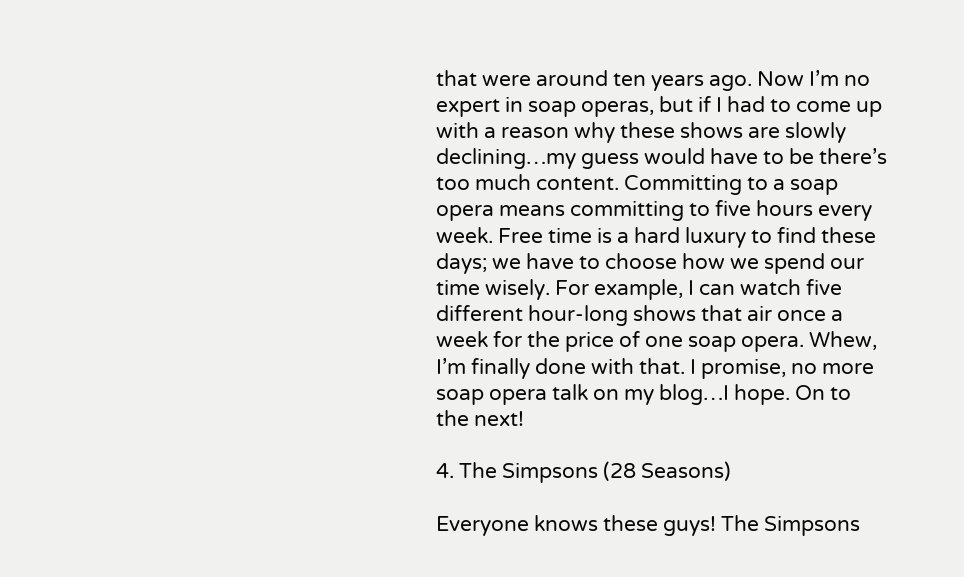that were around ten years ago. Now I’m no expert in soap operas, but if I had to come up with a reason why these shows are slowly declining…my guess would have to be there’s too much content. Committing to a soap opera means committing to five hours every week. Free time is a hard luxury to find these days; we have to choose how we spend our time wisely. For example, I can watch five different hour-long shows that air once a week for the price of one soap opera. Whew, I’m finally done with that. I promise, no more soap opera talk on my blog…I hope. On to the next!

4. The Simpsons (28 Seasons)

Everyone knows these guys! The Simpsons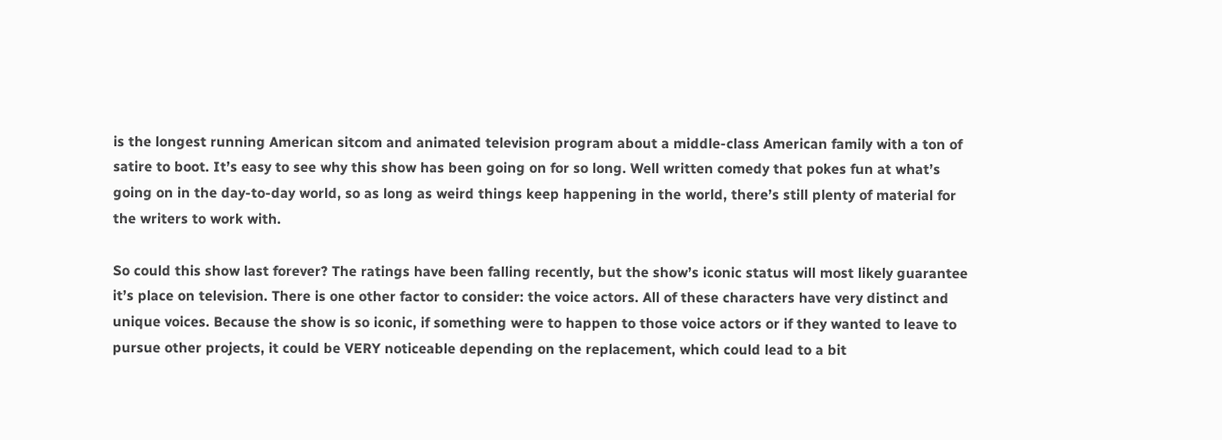is the longest running American sitcom and animated television program about a middle-class American family with a ton of satire to boot. It’s easy to see why this show has been going on for so long. Well written comedy that pokes fun at what’s going on in the day-to-day world, so as long as weird things keep happening in the world, there’s still plenty of material for the writers to work with.

So could this show last forever? The ratings have been falling recently, but the show’s iconic status will most likely guarantee it’s place on television. There is one other factor to consider: the voice actors. All of these characters have very distinct and unique voices. Because the show is so iconic, if something were to happen to those voice actors or if they wanted to leave to pursue other projects, it could be VERY noticeable depending on the replacement, which could lead to a bit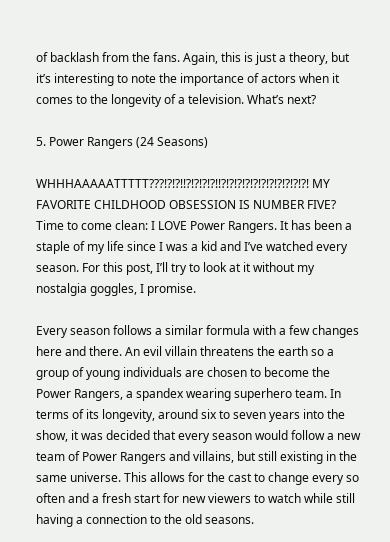of backlash from the fans. Again, this is just a theory, but it’s interesting to note the importance of actors when it comes to the longevity of a television. What’s next?

5. Power Rangers (24 Seasons)

WHHHAAAAATTTTT???!?!?!!?!?!?!?!!?!?!?!?!?!?!?!?!?!?!?! MY FAVORITE CHILDHOOD OBSESSION IS NUMBER FIVE? Time to come clean: I LOVE Power Rangers. It has been a staple of my life since I was a kid and I’ve watched every season. For this post, I’ll try to look at it without my nostalgia goggles, I promise.

Every season follows a similar formula with a few changes here and there. An evil villain threatens the earth so a group of young individuals are chosen to become the Power Rangers, a spandex wearing superhero team. In terms of its longevity, around six to seven years into the show, it was decided that every season would follow a new team of Power Rangers and villains, but still existing in the same universe. This allows for the cast to change every so often and a fresh start for new viewers to watch while still having a connection to the old seasons.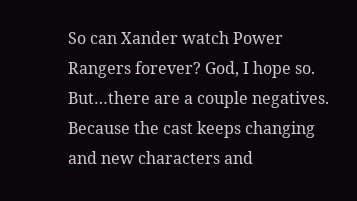So can Xander watch Power Rangers forever? God, I hope so. But…there are a couple negatives. Because the cast keeps changing and new characters and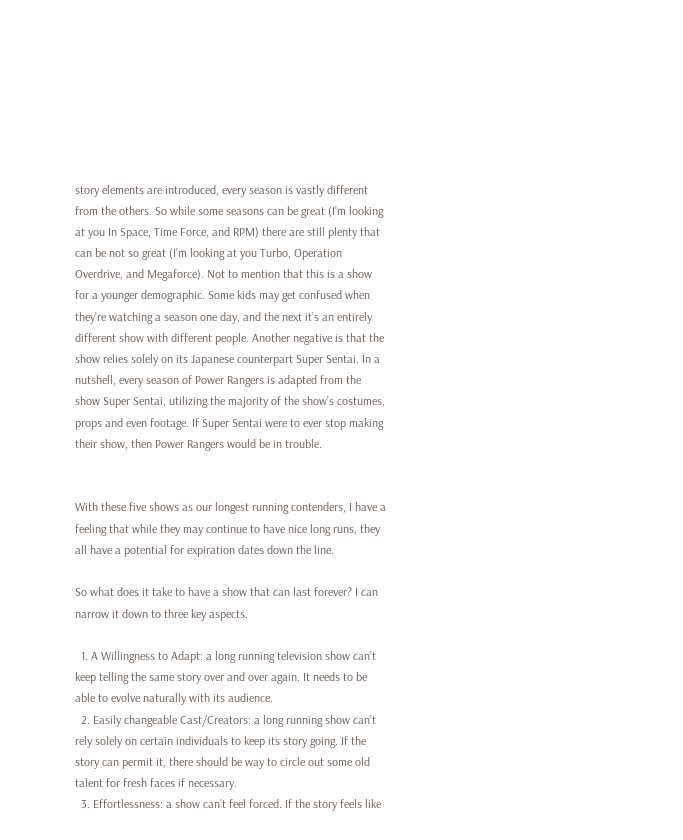story elements are introduced, every season is vastly different from the others. So while some seasons can be great (I’m looking at you In Space, Time Force, and RPM) there are still plenty that can be not so great (I’m looking at you Turbo, Operation Overdrive, and Megaforce). Not to mention that this is a show for a younger demographic. Some kids may get confused when they’re watching a season one day, and the next it’s an entirely different show with different people. Another negative is that the show relies solely on its Japanese counterpart Super Sentai. In a nutshell, every season of Power Rangers is adapted from the show Super Sentai, utilizing the majority of the show’s costumes, props and even footage. If Super Sentai were to ever stop making their show, then Power Rangers would be in trouble.


With these five shows as our longest running contenders, I have a feeling that while they may continue to have nice long runs, they all have a potential for expiration dates down the line.

So what does it take to have a show that can last forever? I can narrow it down to three key aspects.

  1. A Willingness to Adapt: a long running television show can’t keep telling the same story over and over again. It needs to be able to evolve naturally with its audience.
  2. Easily changeable Cast/Creators: a long running show can’t rely solely on certain individuals to keep its story going. If the story can permit it, there should be way to circle out some old talent for fresh faces if necessary.
  3. Effortlessness: a show can’t feel forced. If the story feels like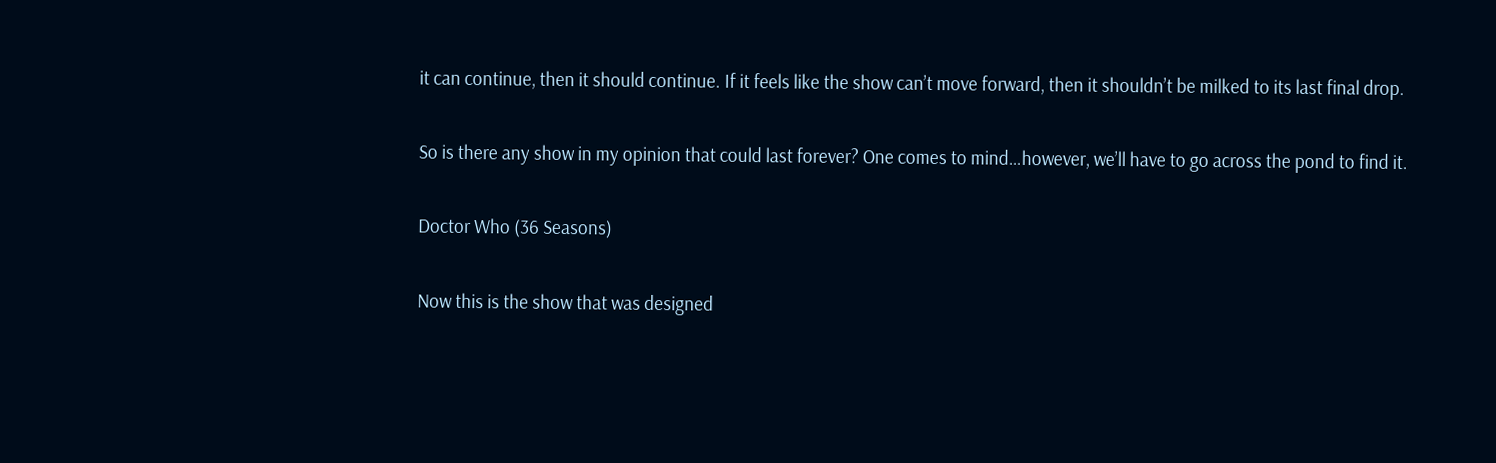it can continue, then it should continue. If it feels like the show can’t move forward, then it shouldn’t be milked to its last final drop.

So is there any show in my opinion that could last forever? One comes to mind…however, we’ll have to go across the pond to find it.

Doctor Who (36 Seasons)

Now this is the show that was designed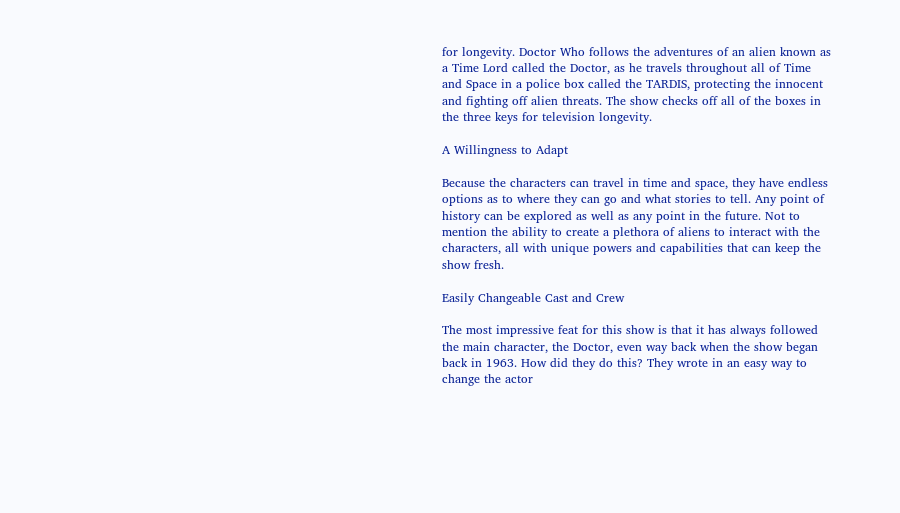for longevity. Doctor Who follows the adventures of an alien known as a Time Lord called the Doctor, as he travels throughout all of Time and Space in a police box called the TARDIS, protecting the innocent and fighting off alien threats. The show checks off all of the boxes in the three keys for television longevity.

A Willingness to Adapt

Because the characters can travel in time and space, they have endless options as to where they can go and what stories to tell. Any point of history can be explored as well as any point in the future. Not to mention the ability to create a plethora of aliens to interact with the characters, all with unique powers and capabilities that can keep the show fresh.

Easily Changeable Cast and Crew

The most impressive feat for this show is that it has always followed the main character, the Doctor, even way back when the show began back in 1963. How did they do this? They wrote in an easy way to change the actor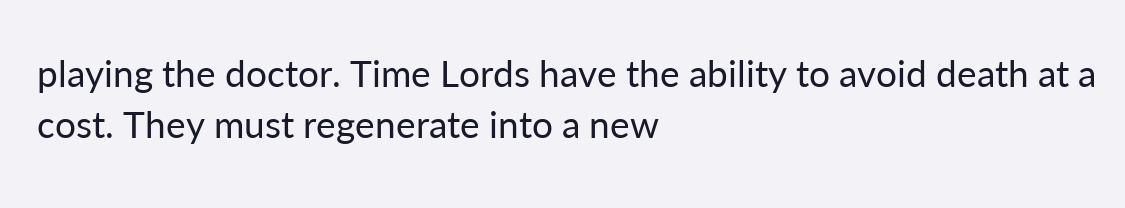playing the doctor. Time Lords have the ability to avoid death at a cost. They must regenerate into a new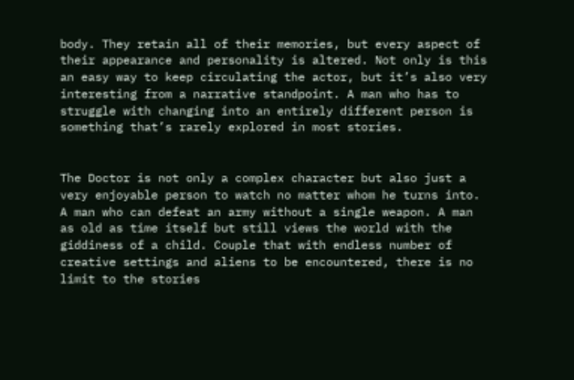body. They retain all of their memories, but every aspect of their appearance and personality is altered. Not only is this an easy way to keep circulating the actor, but it’s also very interesting from a narrative standpoint. A man who has to struggle with changing into an entirely different person is something that’s rarely explored in most stories.


The Doctor is not only a complex character but also just a very enjoyable person to watch no matter whom he turns into. A man who can defeat an army without a single weapon. A man as old as time itself but still views the world with the giddiness of a child. Couple that with endless number of creative settings and aliens to be encountered, there is no limit to the stories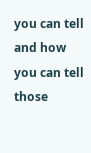you can tell and how you can tell those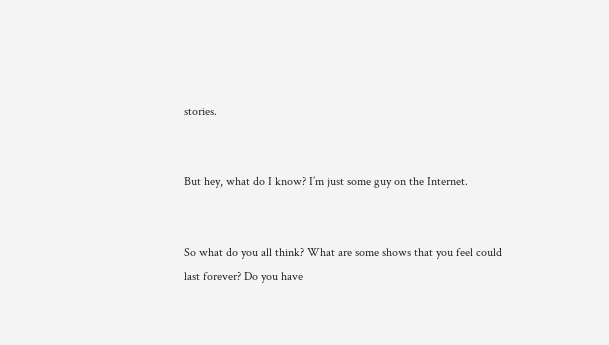stories.


But hey, what do I know? I’m just some guy on the Internet.


So what do you all think? What are some shows that you feel could last forever? Do you have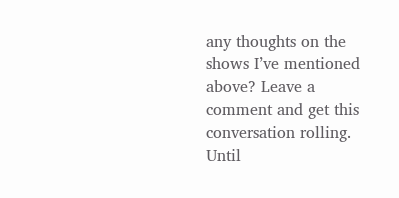any thoughts on the shows I’ve mentioned above? Leave a comment and get this conversation rolling. Until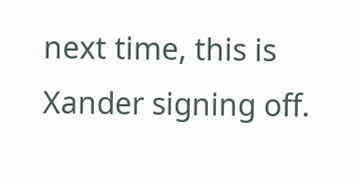next time, this is Xander signing off.